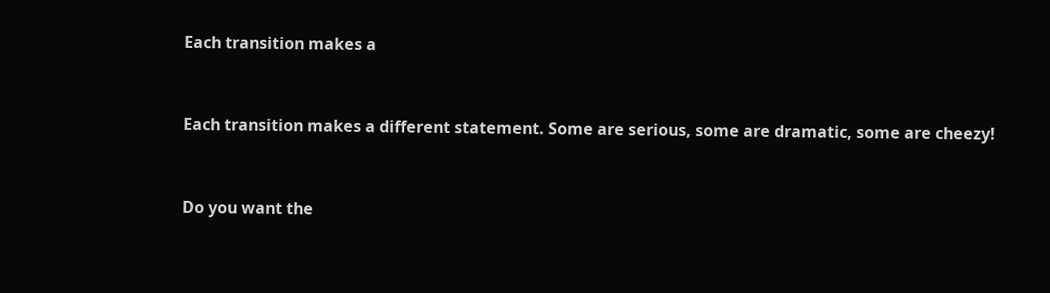Each transition makes a


Each transition makes a different statement. Some are serious, some are dramatic, some are cheezy!


Do you want the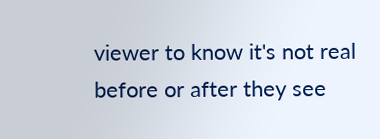viewer to know it's not real before or after they see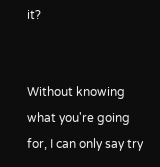it?


Without knowing what you're going for, I can only say try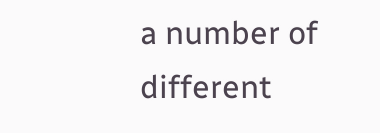a number of different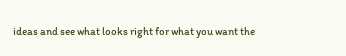ideas and see what looks right for what you want the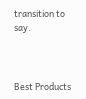transition to say.



Best Products